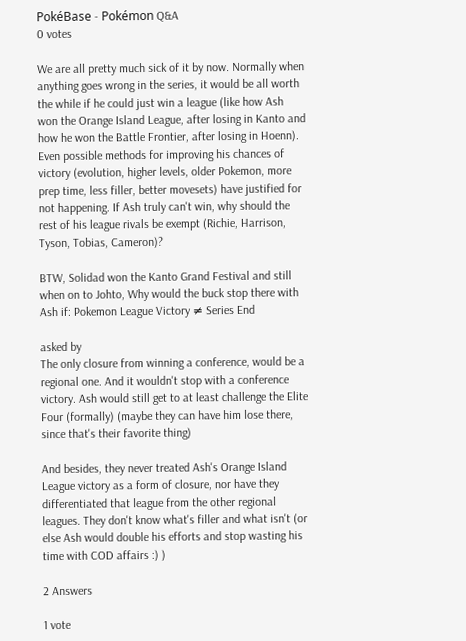PokéBase - Pokémon Q&A
0 votes

We are all pretty much sick of it by now. Normally when anything goes wrong in the series, it would be all worth the while if he could just win a league (like how Ash won the Orange Island League, after losing in Kanto and how he won the Battle Frontier, after losing in Hoenn). Even possible methods for improving his chances of victory (evolution, higher levels, older Pokemon, more prep time, less filler, better movesets) have justified for not happening. If Ash truly can't win, why should the rest of his league rivals be exempt (Richie, Harrison, Tyson, Tobias, Cameron)?

BTW, Solidad won the Kanto Grand Festival and still when on to Johto, Why would the buck stop there with Ash if: Pokemon League Victory ≠ Series End

asked by
The only closure from winning a conference, would be a regional one. And it wouldn't stop with a conference victory. Ash would still get to at least challenge the Elite Four (formally) (maybe they can have him lose there, since that's their favorite thing)

And besides, they never treated Ash's Orange Island League victory as a form of closure, nor have they differentiated that league from the other regional leagues. They don't know what's filler and what isn't (or else Ash would double his efforts and stop wasting his time with COD affairs :) )

2 Answers

1 vote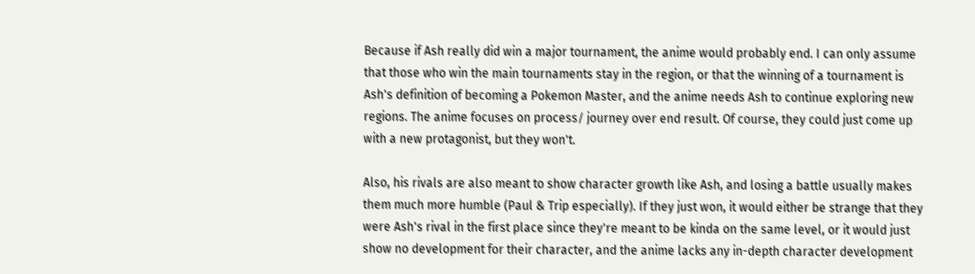Because if Ash really did win a major tournament, the anime would probably end. I can only assume that those who win the main tournaments stay in the region, or that the winning of a tournament is Ash's definition of becoming a Pokemon Master, and the anime needs Ash to continue exploring new regions. The anime focuses on process/ journey over end result. Of course, they could just come up with a new protagonist, but they won't.

Also, his rivals are also meant to show character growth like Ash, and losing a battle usually makes them much more humble (Paul & Trip especially). If they just won, it would either be strange that they were Ash's rival in the first place since they're meant to be kinda on the same level, or it would just show no development for their character, and the anime lacks any in-depth character development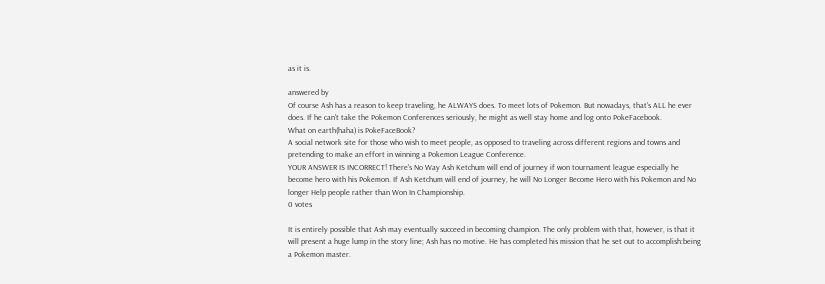as it is.

answered by
Of course Ash has a reason to keep traveling, he ALWAYS does. To meet lots of Pokemon. But nowadays, that's ALL he ever does. If he can't take the Pokemon Conferences seriously, he might as well stay home and log onto PokeFacebook.
What on earth(haha) is PokeFaceBook?
A social network site for those who wish to meet people, as opposed to traveling across different regions and towns and pretending to make an effort in winning a Pokemon League Conference.
YOUR ANSWER IS INCORRECT! There's No Way Ash Ketchum will end of journey if won tournament league especially he become hero with his Pokemon. If Ash Ketchum will end of journey, he will No Longer Become Hero with his Pokemon and No longer Help people rather than Won In Championship.
0 votes

It is entirely possible that Ash may eventually succeed in becoming champion. The only problem with that, however, is that it will present a huge lump in the story line; Ash has no motive. He has completed his mission that he set out to accomplish:being a Pokemon master.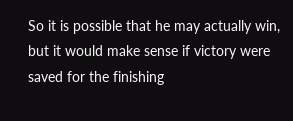So it is possible that he may actually win, but it would make sense if victory were saved for the finishing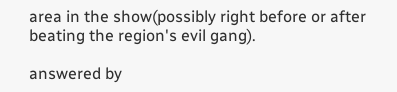area in the show(possibly right before or after beating the region's evil gang).

answered by